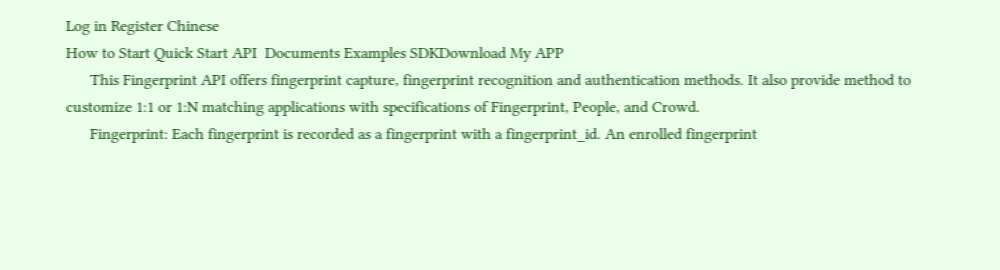Log in Register Chinese
How to Start Quick Start API  Documents Examples SDKDownload My APP
      This Fingerprint API offers fingerprint capture, fingerprint recognition and authentication methods. It also provide method to customize 1:1 or 1:N matching applications with specifications of Fingerprint, People, and Crowd.
      Fingerprint: Each fingerprint is recorded as a fingerprint with a fingerprint_id. An enrolled fingerprint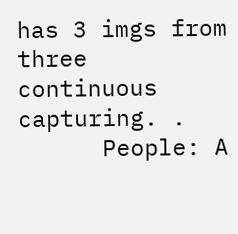has 3 imgs from three continuous capturing. .
      People: A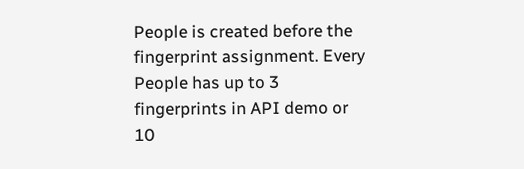People is created before the fingerprint assignment. Every People has up to 3 fingerprints in API demo or 10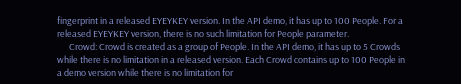fingerprint in a released EYEYKEY version. In the API demo, it has up to 100 People. For a released EYEYKEY version, there is no such limitation for People parameter.
      Crowd: Crowd is created as a group of People. In the API demo, it has up to 5 Crowds while there is no limitation in a released version. Each Crowd contains up to 100 People in a demo version while there is no limitation for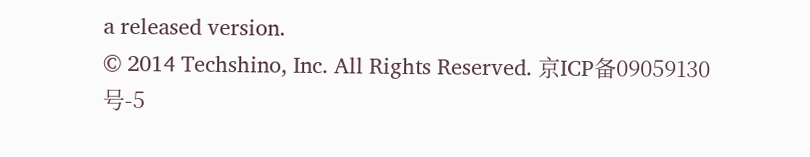a released version.
© 2014 Techshino, Inc. All Rights Reserved. 京ICP备09059130号-5